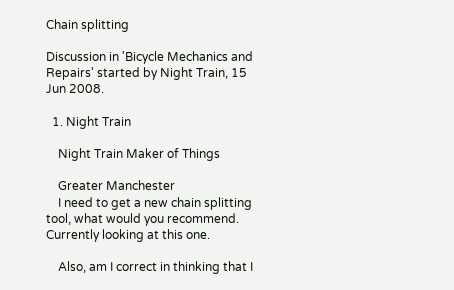Chain splitting

Discussion in 'Bicycle Mechanics and Repairs' started by Night Train, 15 Jun 2008.

  1. Night Train

    Night Train Maker of Things

    Greater Manchester
    I need to get a new chain splitting tool, what would you recommend. Currently looking at this one.

    Also, am I correct in thinking that I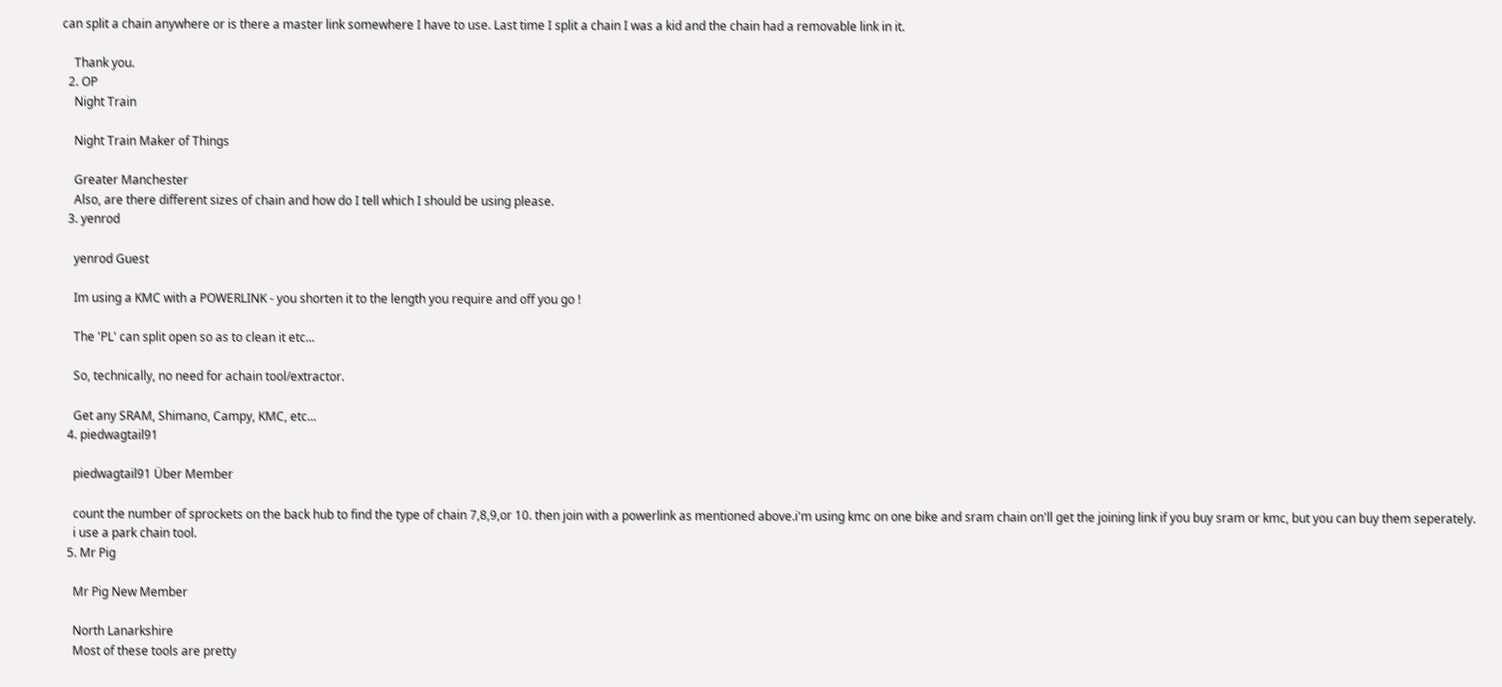can split a chain anywhere or is there a master link somewhere I have to use. Last time I split a chain I was a kid and the chain had a removable link in it.

    Thank you.
  2. OP
    Night Train

    Night Train Maker of Things

    Greater Manchester
    Also, are there different sizes of chain and how do I tell which I should be using please.
  3. yenrod

    yenrod Guest

    Im using a KMC with a POWERLINK - you shorten it to the length you require and off you go !

    The 'PL' can split open so as to clean it etc...

    So, technically, no need for achain tool/extractor.

    Get any SRAM, Shimano, Campy, KMC, etc...
  4. piedwagtail91

    piedwagtail91 Über Member

    count the number of sprockets on the back hub to find the type of chain 7,8,9,or 10. then join with a powerlink as mentioned above.i'm using kmc on one bike and sram chain on'll get the joining link if you buy sram or kmc, but you can buy them seperately.
    i use a park chain tool.
  5. Mr Pig

    Mr Pig New Member

    North Lanarkshire
    Most of these tools are pretty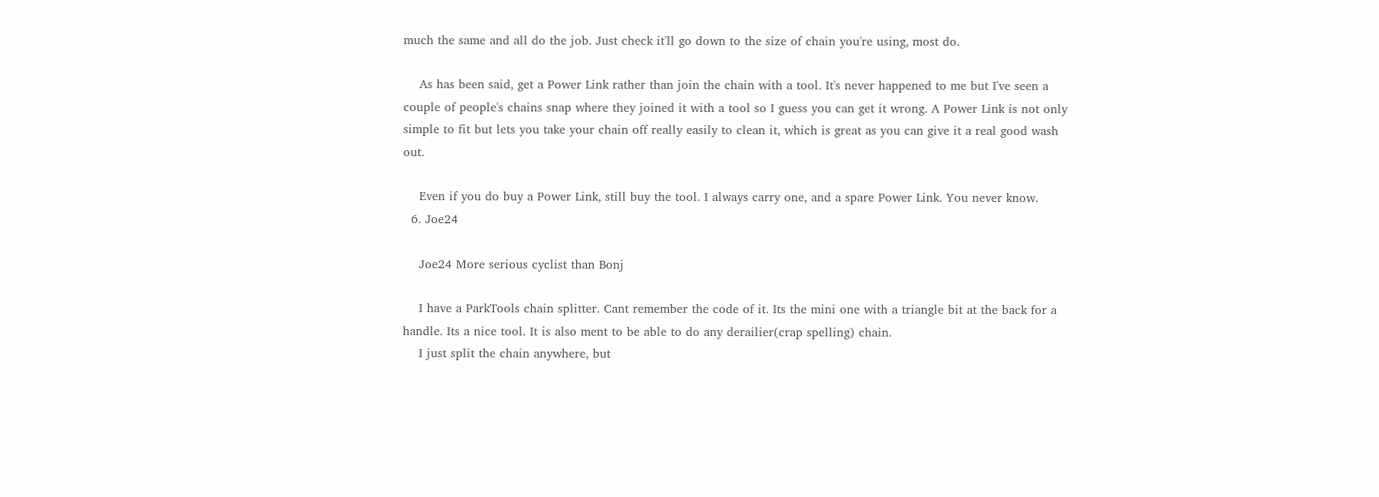much the same and all do the job. Just check it'll go down to the size of chain you're using, most do.

    As has been said, get a Power Link rather than join the chain with a tool. It's never happened to me but I've seen a couple of people's chains snap where they joined it with a tool so I guess you can get it wrong. A Power Link is not only simple to fit but lets you take your chain off really easily to clean it, which is great as you can give it a real good wash out.

    Even if you do buy a Power Link, still buy the tool. I always carry one, and a spare Power Link. You never know.
  6. Joe24

    Joe24 More serious cyclist than Bonj

    I have a ParkTools chain splitter. Cant remember the code of it. Its the mini one with a triangle bit at the back for a handle. Its a nice tool. It is also ment to be able to do any derailier(crap spelling) chain.
    I just split the chain anywhere, but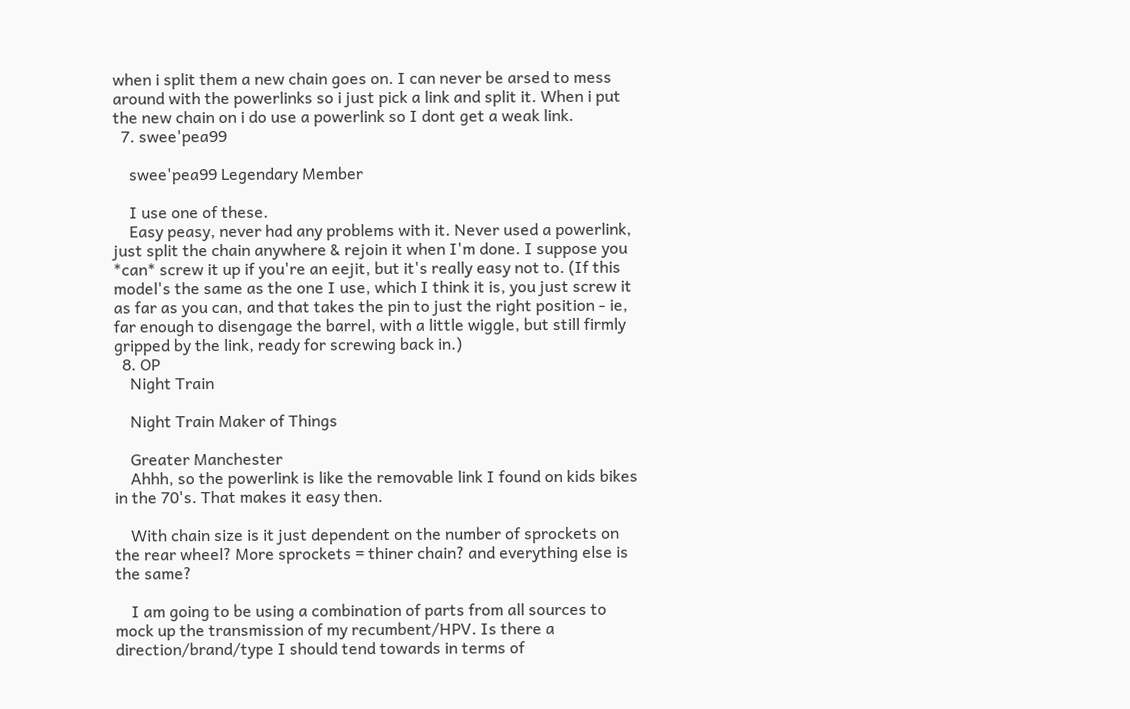when i split them a new chain goes on. I can never be arsed to mess around with the powerlinks so i just pick a link and split it. When i put the new chain on i do use a powerlink so I dont get a weak link.
  7. swee'pea99

    swee'pea99 Legendary Member

    I use one of these.
    Easy peasy, never had any problems with it. Never used a powerlink, just split the chain anywhere & rejoin it when I'm done. I suppose you *can* screw it up if you're an eejit, but it's really easy not to. (If this model's the same as the one I use, which I think it is, you just screw it as far as you can, and that takes the pin to just the right position - ie, far enough to disengage the barrel, with a little wiggle, but still firmly gripped by the link, ready for screwing back in.)
  8. OP
    Night Train

    Night Train Maker of Things

    Greater Manchester
    Ahhh, so the powerlink is like the removable link I found on kids bikes in the 70's. That makes it easy then.

    With chain size is it just dependent on the number of sprockets on the rear wheel? More sprockets = thiner chain? and everything else is the same?

    I am going to be using a combination of parts from all sources to mock up the transmission of my recumbent/HPV. Is there a direction/brand/type I should tend towards in terms of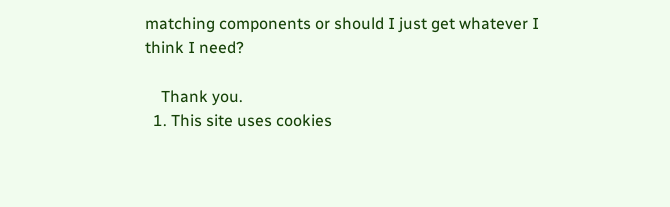matching components or should I just get whatever I think I need?

    Thank you.
  1. This site uses cookies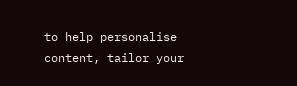to help personalise content, tailor your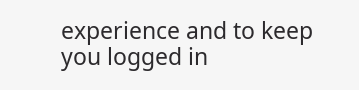experience and to keep you logged in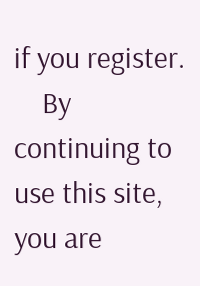if you register.
    By continuing to use this site, you are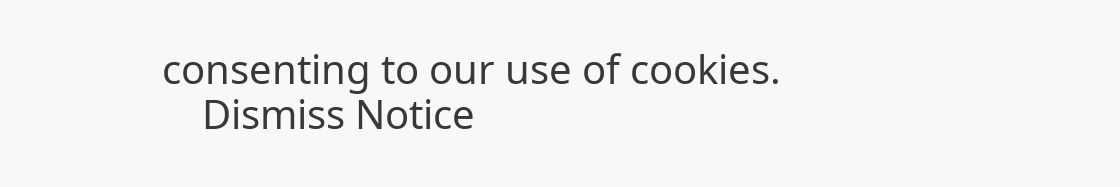consenting to our use of cookies.
    Dismiss Notice